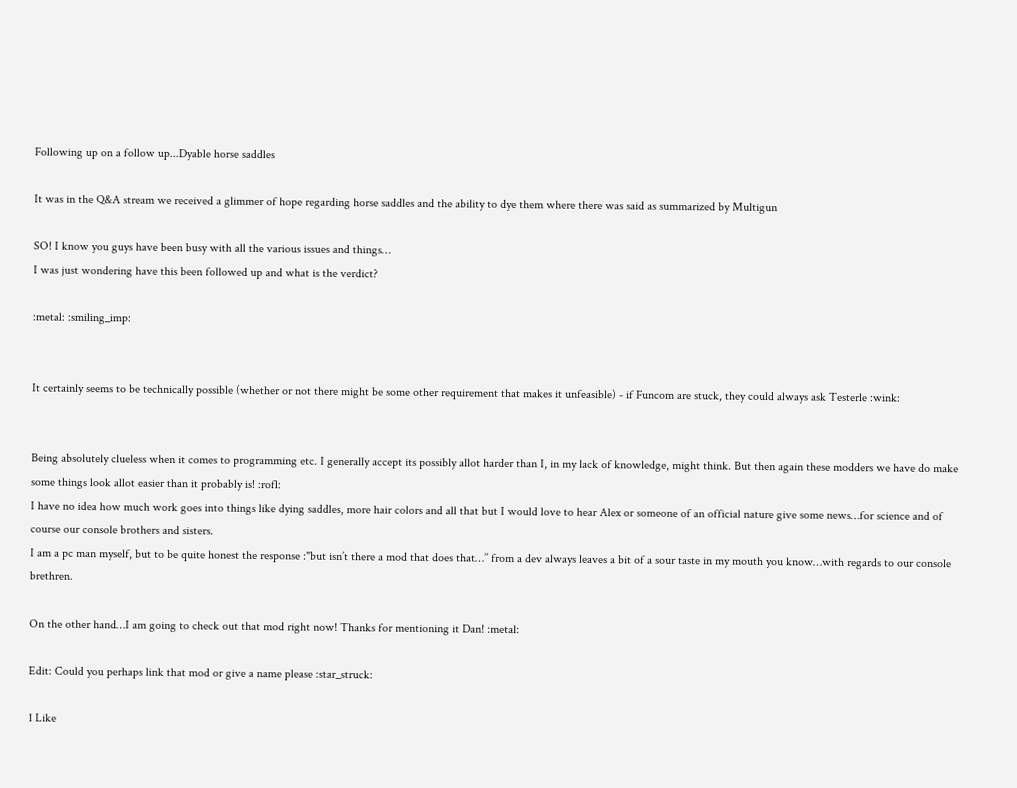Following up on a follow up...Dyable horse saddles

It was in the Q&A stream we received a glimmer of hope regarding horse saddles and the ability to dye them where there was said as summarized by Multigun

SO! I know you guys have been busy with all the various issues and things…
I was just wondering have this been followed up and what is the verdict?

:metal: :smiling_imp:


It certainly seems to be technically possible (whether or not there might be some other requirement that makes it unfeasible) - if Funcom are stuck, they could always ask Testerle :wink:


Being absolutely clueless when it comes to programming etc. I generally accept its possibly allot harder than I, in my lack of knowledge, might think. But then again these modders we have do make some things look allot easier than it probably is! :rofl:
I have no idea how much work goes into things like dying saddles, more hair colors and all that but I would love to hear Alex or someone of an official nature give some news…for science and of course our console brothers and sisters.
I am a pc man myself, but to be quite honest the response :"but isn’t there a mod that does that…’’ from a dev always leaves a bit of a sour taste in my mouth you know…with regards to our console brethren.

On the other hand…I am going to check out that mod right now! Thanks for mentioning it Dan! :metal:

Edit: Could you perhaps link that mod or give a name please :star_struck:

1 Like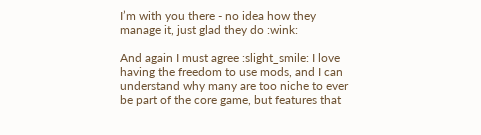I’m with you there - no idea how they manage it, just glad they do :wink:

And again I must agree :slight_smile: I love having the freedom to use mods, and I can understand why many are too niche to ever be part of the core game, but features that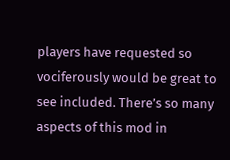players have requested so vociferously would be great to see included. There’s so many aspects of this mod in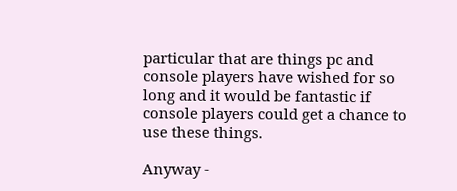particular that are things pc and console players have wished for so long and it would be fantastic if console players could get a chance to use these things.

Anyway -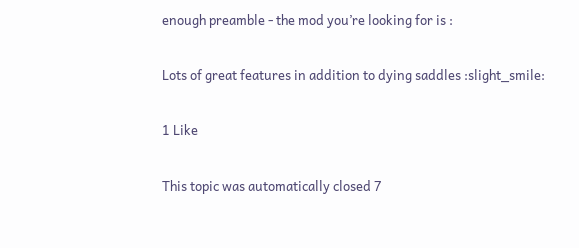enough preamble - the mod you’re looking for is :

Lots of great features in addition to dying saddles :slight_smile:

1 Like

This topic was automatically closed 7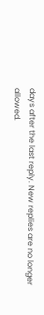days after the last reply. New replies are no longer allowed.